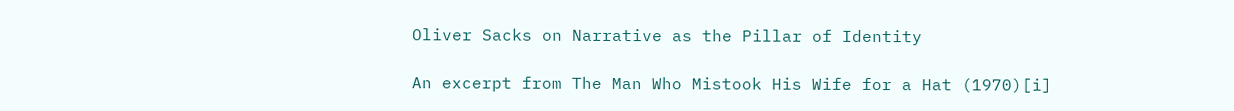Oliver Sacks on Narrative as the Pillar of Identity

An excerpt from The Man Who Mistook His Wife for a Hat (1970)[i]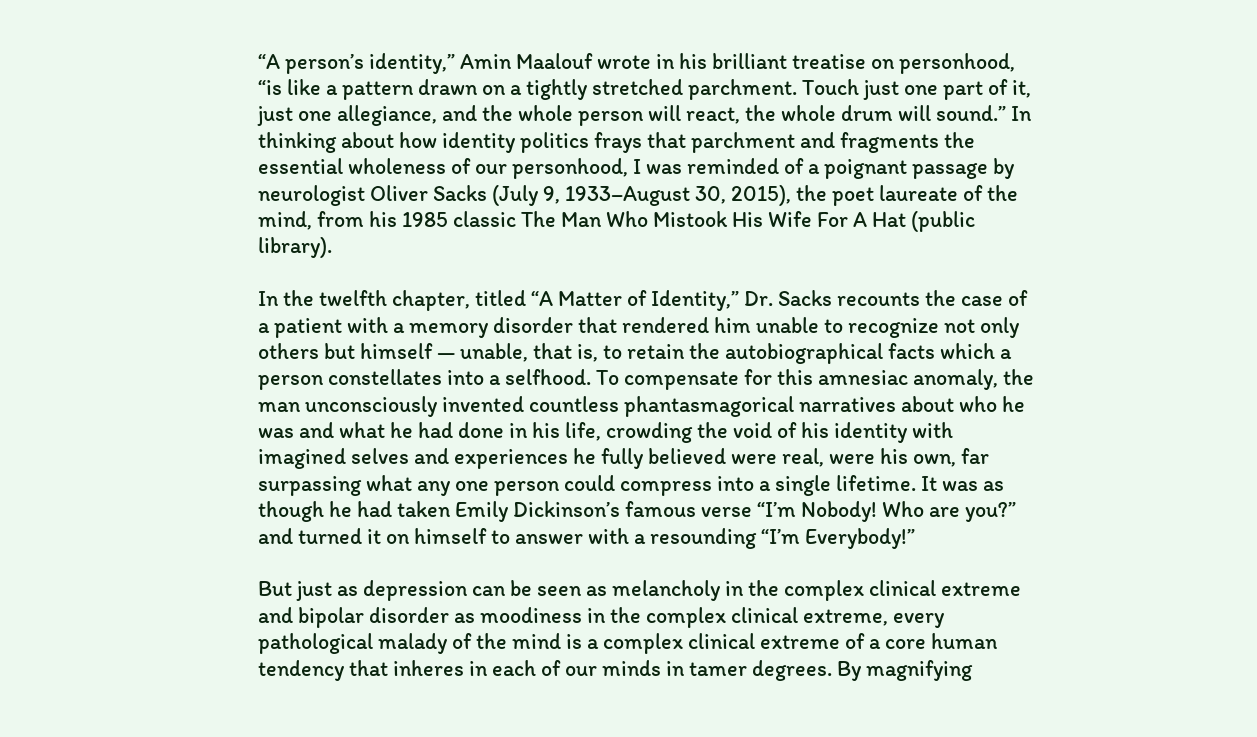“A person’s identity,” Amin Maalouf wrote in his brilliant treatise on personhood, “is like a pattern drawn on a tightly stretched parchment. Touch just one part of it, just one allegiance, and the whole person will react, the whole drum will sound.” In thinking about how identity politics frays that parchment and fragments the essential wholeness of our personhood, I was reminded of a poignant passage by neurologist Oliver Sacks (July 9, 1933–August 30, 2015), the poet laureate of the mind, from his 1985 classic The Man Who Mistook His Wife For A Hat (public library).

In the twelfth chapter, titled “A Matter of Identity,” Dr. Sacks recounts the case of a patient with a memory disorder that rendered him unable to recognize not only others but himself — unable, that is, to retain the autobiographical facts which a person constellates into a selfhood. To compensate for this amnesiac anomaly, the man unconsciously invented countless phantasmagorical narratives about who he was and what he had done in his life, crowding the void of his identity with imagined selves and experiences he fully believed were real, were his own, far surpassing what any one person could compress into a single lifetime. It was as though he had taken Emily Dickinson’s famous verse “I’m Nobody! Who are you?” and turned it on himself to answer with a resounding “I’m Everybody!”

But just as depression can be seen as melancholy in the complex clinical extreme and bipolar disorder as moodiness in the complex clinical extreme, every pathological malady of the mind is a complex clinical extreme of a core human tendency that inheres in each of our minds in tamer degrees. By magnifying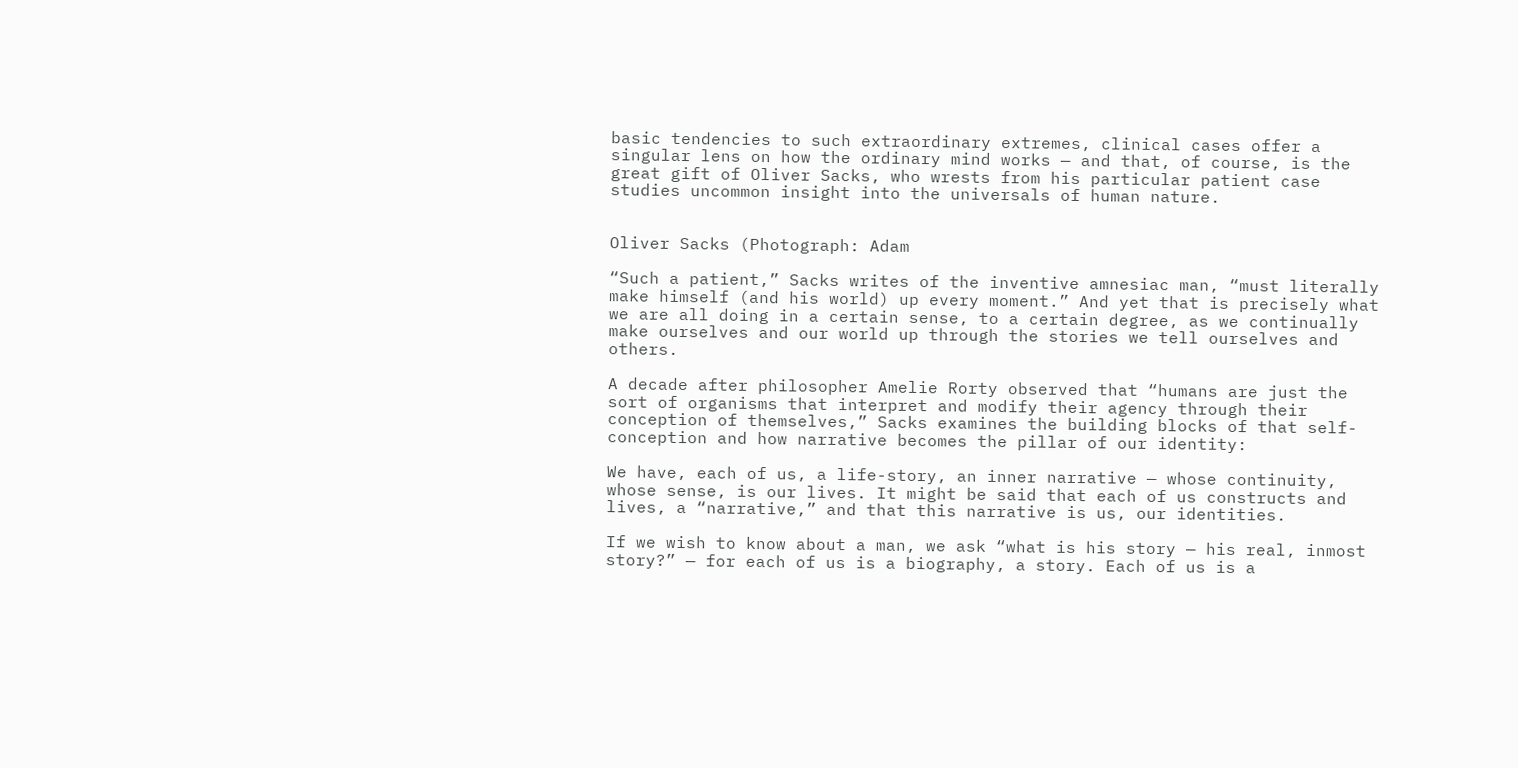basic tendencies to such extraordinary extremes, clinical cases offer a singular lens on how the ordinary mind works — and that, of course, is the great gift of Oliver Sacks, who wrests from his particular patient case studies uncommon insight into the universals of human nature.


Oliver Sacks (Photograph: Adam

“Such a patient,” Sacks writes of the inventive amnesiac man, “must literally make himself (and his world) up every moment.” And yet that is precisely what we are all doing in a certain sense, to a certain degree, as we continually make ourselves and our world up through the stories we tell ourselves and others.

A decade after philosopher Amelie Rorty observed that “humans are just the sort of organisms that interpret and modify their agency through their conception of themselves,” Sacks examines the building blocks of that self-conception and how narrative becomes the pillar of our identity:

We have, each of us, a life-story, an inner narrative — whose continuity, whose sense, is our lives. It might be said that each of us constructs and lives, a “narrative,” and that this narrative is us, our identities.

If we wish to know about a man, we ask “what is his story — his real, inmost story?” — for each of us is a biography, a story. Each of us is a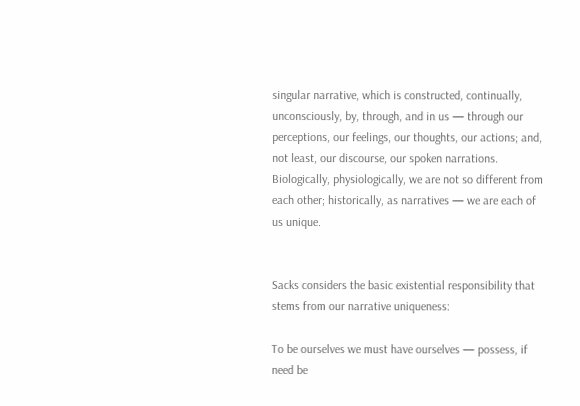singular narrative, which is constructed, continually, unconsciously, by, through, and in us — through our perceptions, our feelings, our thoughts, our actions; and, not least, our discourse, our spoken narrations. Biologically, physiologically, we are not so different from each other; historically, as narratives — we are each of us unique.


Sacks considers the basic existential responsibility that stems from our narrative uniqueness:

To be ourselves we must have ourselves — possess, if need be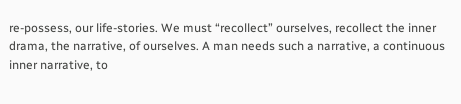re-possess, our life-stories. We must “recollect” ourselves, recollect the inner drama, the narrative, of ourselves. A man needs such a narrative, a continuous inner narrative, to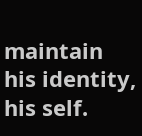maintain his identity, his self.